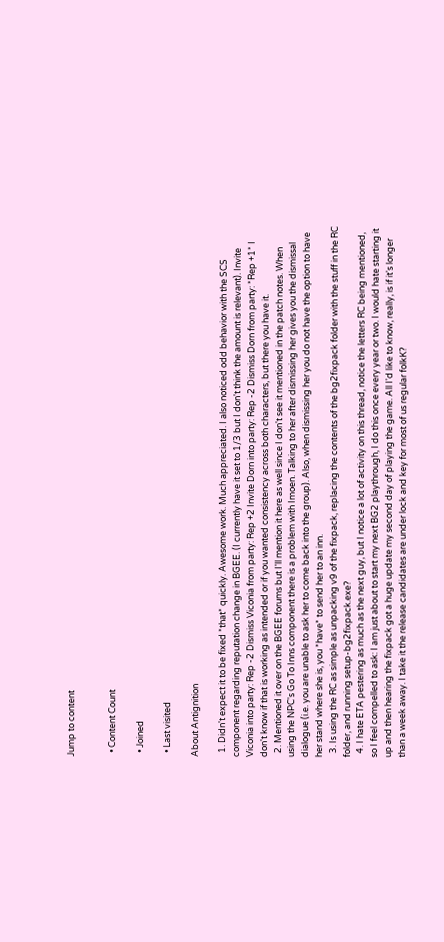Jump to content


  • Content Count

  • Joined

  • Last visited

About Antignition

  1. Didn't expect it to be fixed *that* quickly. Awesome work. Much appreciated. I also noticed odd behavior with the SCS component regarding reputation change in BGEE. (I currently have it set to 1/3 but I don't think the amount is relevant). Invite Viconia into party: Rep -2 Dismiss Viconia from party: Rep +2 Invite Dorn into party: Rep -2 Dismiss Dorn from party: *Rep +1* I don't know if that is working as intended or if you wanted consistency across both characters, but there you have it.
  2. Mentioned it over on the BGEE forums but I'll mention it here as well since I don't see it mentioned in the patch notes. When using the NPC's Go To Inns component there is a problem with Imoen. Talking to her after dismissing her gives you the dismissal dialogue (i.e. you are unable to ask her to come back into the group). Also, when dismissing her you do not have the option to have her stand where she is, you *have* to send her to an inn.
  3. Is using the RC as simple as unpacking v9 of the fixpack, replacing the contents of the bg2fixpack folder with the stuff in the RC folder, and running setup-bg2fixpack.exe?
  4. I hate ETA pestering as much as the next guy, but I notice a lot of activity on this thread, notice the letters RC being mentioned, so I feel compelled to ask: I am just about to start my next BG2 playthrough, I do this once every year or two. I would hate starting it up and then hearing the fixpack got a huge update my second day of playing the game. All I'd like to know, really, is if it's longer than a week away. I take it the release candidates are under lock and key for most of us regular folkK?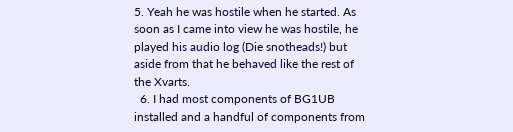5. Yeah he was hostile when he started. As soon as I came into view he was hostile, he played his audio log (Die snotheads!) but aside from that he behaved like the rest of the Xvarts.
  6. I had most components of BG1UB installed and a handful of components from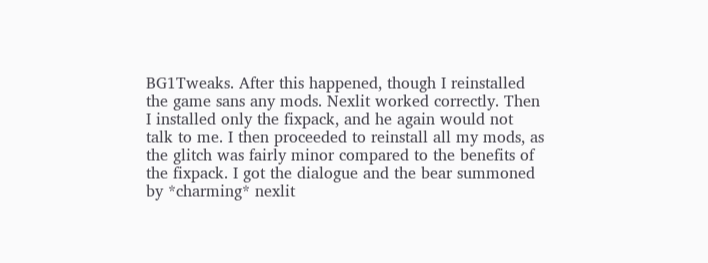BG1Tweaks. After this happened, though I reinstalled the game sans any mods. Nexlit worked correctly. Then I installed only the fixpack, and he again would not talk to me. I then proceeded to reinstall all my mods, as the glitch was fairly minor compared to the benefits of the fixpack. I got the dialogue and the bear summoned by *charming* nexlit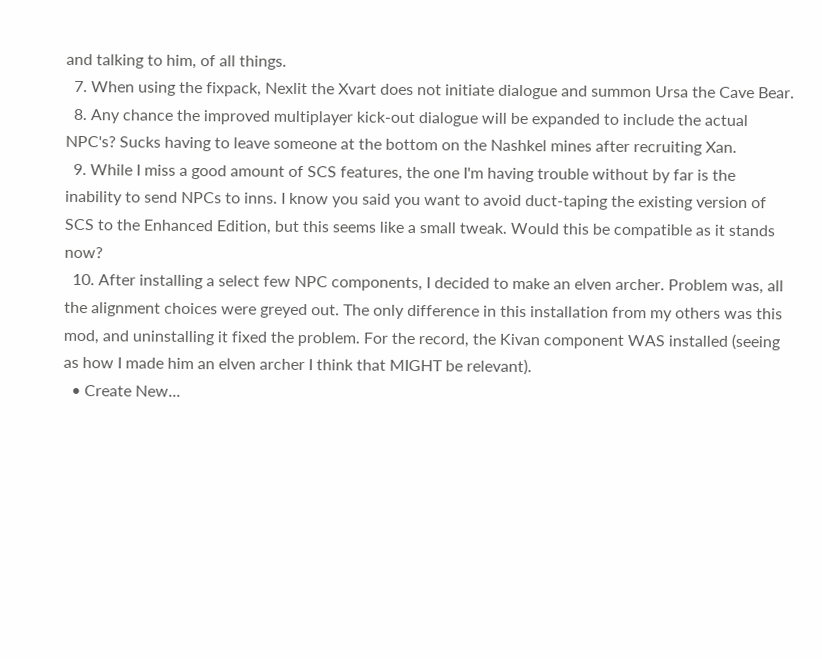and talking to him, of all things.
  7. When using the fixpack, Nexlit the Xvart does not initiate dialogue and summon Ursa the Cave Bear.
  8. Any chance the improved multiplayer kick-out dialogue will be expanded to include the actual NPC's? Sucks having to leave someone at the bottom on the Nashkel mines after recruiting Xan.
  9. While I miss a good amount of SCS features, the one I'm having trouble without by far is the inability to send NPCs to inns. I know you said you want to avoid duct-taping the existing version of SCS to the Enhanced Edition, but this seems like a small tweak. Would this be compatible as it stands now?
  10. After installing a select few NPC components, I decided to make an elven archer. Problem was, all the alignment choices were greyed out. The only difference in this installation from my others was this mod, and uninstalling it fixed the problem. For the record, the Kivan component WAS installed (seeing as how I made him an elven archer I think that MIGHT be relevant).
  • Create New...